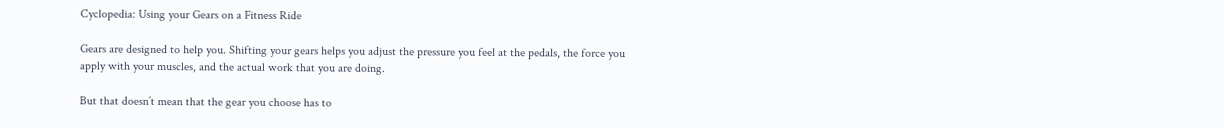Cyclopedia: Using your Gears on a Fitness Ride

Gears are designed to help you. Shifting your gears helps you adjust the pressure you feel at the pedals, the force you apply with your muscles, and the actual work that you are doing.

But that doesn’t mean that the gear you choose has to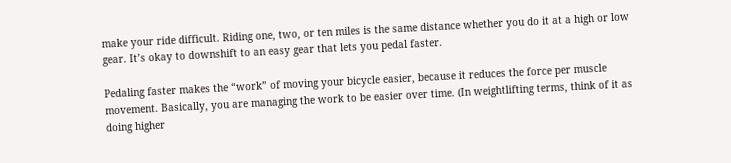make your ride difficult. Riding one, two, or ten miles is the same distance whether you do it at a high or low gear. It’s okay to downshift to an easy gear that lets you pedal faster.

Pedaling faster makes the “work” of moving your bicycle easier, because it reduces the force per muscle movement. Basically, you are managing the work to be easier over time. (In weightlifting terms, think of it as doing higher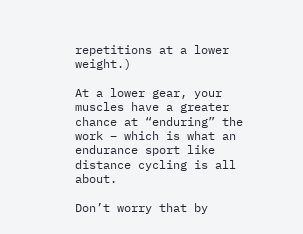repetitions at a lower weight.)

At a lower gear, your muscles have a greater chance at “enduring” the work – which is what an endurance sport like distance cycling is all about.

Don’t worry that by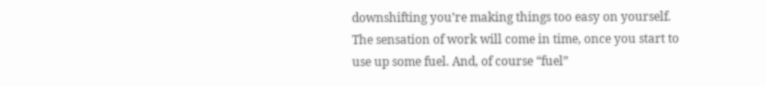downshifting you’re making things too easy on yourself. The sensation of work will come in time, once you start to use up some fuel. And, of course “fuel”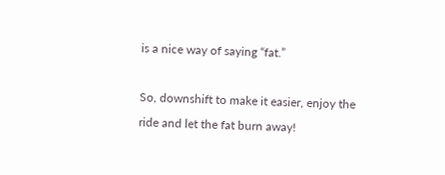is a nice way of saying “fat.”

So, downshift to make it easier, enjoy the ride and let the fat burn away!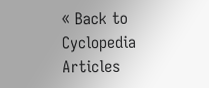« Back to Cyclopedia Articles